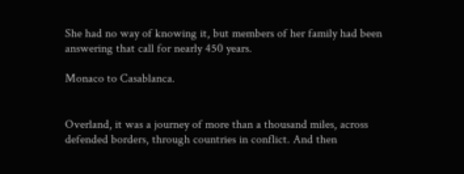She had no way of knowing it, but members of her family had been answering that call for nearly 450 years.

Monaco to Casablanca.


Overland, it was a journey of more than a thousand miles, across defended borders, through countries in conflict. And then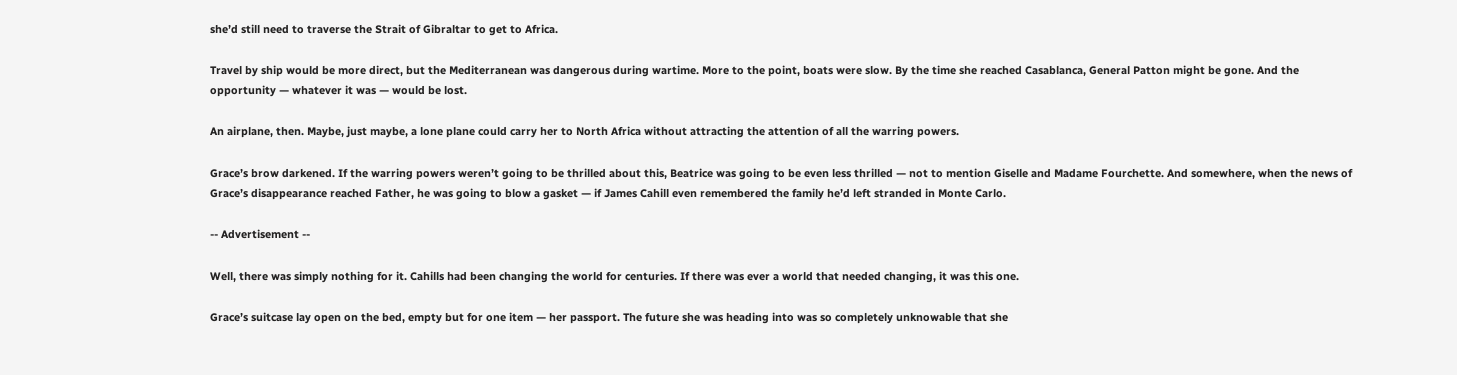she’d still need to traverse the Strait of Gibraltar to get to Africa.

Travel by ship would be more direct, but the Mediterranean was dangerous during wartime. More to the point, boats were slow. By the time she reached Casablanca, General Patton might be gone. And the opportunity — whatever it was — would be lost.

An airplane, then. Maybe, just maybe, a lone plane could carry her to North Africa without attracting the attention of all the warring powers.

Grace’s brow darkened. If the warring powers weren’t going to be thrilled about this, Beatrice was going to be even less thrilled — not to mention Giselle and Madame Fourchette. And somewhere, when the news of Grace’s disappearance reached Father, he was going to blow a gasket — if James Cahill even remembered the family he’d left stranded in Monte Carlo.

-- Advertisement --

Well, there was simply nothing for it. Cahills had been changing the world for centuries. If there was ever a world that needed changing, it was this one.

Grace’s suitcase lay open on the bed, empty but for one item — her passport. The future she was heading into was so completely unknowable that she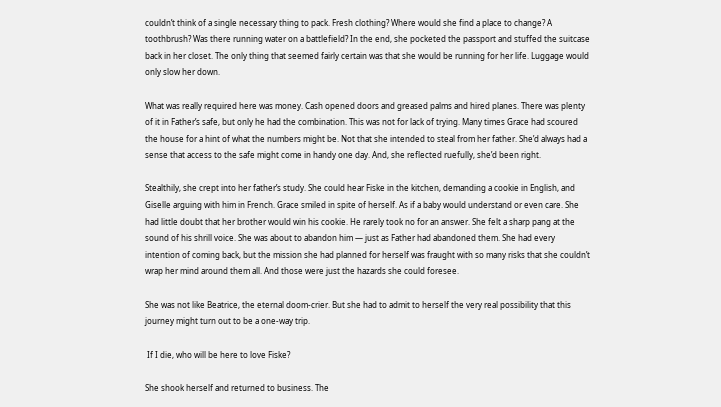couldn’t think of a single necessary thing to pack. Fresh clothing? Where would she find a place to change? A toothbrush? Was there running water on a battlefield? In the end, she pocketed the passport and stuffed the suitcase back in her closet. The only thing that seemed fairly certain was that she would be running for her life. Luggage would only slow her down.

What was really required here was money. Cash opened doors and greased palms and hired planes. There was plenty of it in Father’s safe, but only he had the combination. This was not for lack of trying. Many times Grace had scoured the house for a hint of what the numbers might be. Not that she intended to steal from her father. She’d always had a sense that access to the safe might come in handy one day. And, she reflected ruefully, she’d been right.

Stealthily, she crept into her father’s study. She could hear Fiske in the kitchen, demanding a cookie in English, and Giselle arguing with him in French. Grace smiled in spite of herself. As if a baby would understand or even care. She had little doubt that her brother would win his cookie. He rarely took no for an answer. She felt a sharp pang at the sound of his shrill voice. She was about to abandon him — just as Father had abandoned them. She had every intention of coming back, but the mission she had planned for herself was fraught with so many risks that she couldn’t wrap her mind around them all. And those were just the hazards she could foresee.

She was not like Beatrice, the eternal doom-crier. But she had to admit to herself the very real possibility that this journey might turn out to be a one-way trip.

 If I die, who will be here to love Fiske?

She shook herself and returned to business. The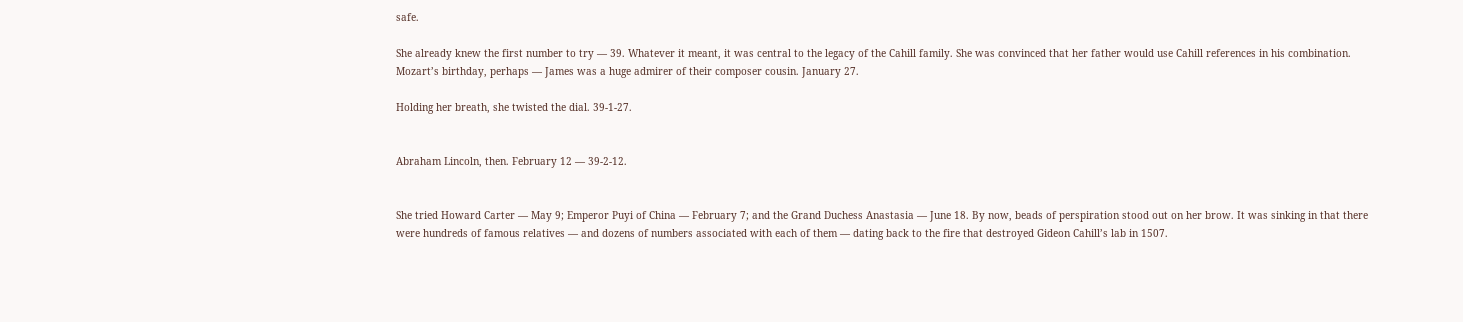safe.

She already knew the first number to try — 39. Whatever it meant, it was central to the legacy of the Cahill family. She was convinced that her father would use Cahill references in his combination. Mozart’s birthday, perhaps — James was a huge admirer of their composer cousin. January 27.

Holding her breath, she twisted the dial. 39-1-27.


Abraham Lincoln, then. February 12 — 39-2-12.


She tried Howard Carter — May 9; Emperor Puyi of China — February 7; and the Grand Duchess Anastasia — June 18. By now, beads of perspiration stood out on her brow. It was sinking in that there were hundreds of famous relatives — and dozens of numbers associated with each of them — dating back to the fire that destroyed Gideon Cahill’s lab in 1507.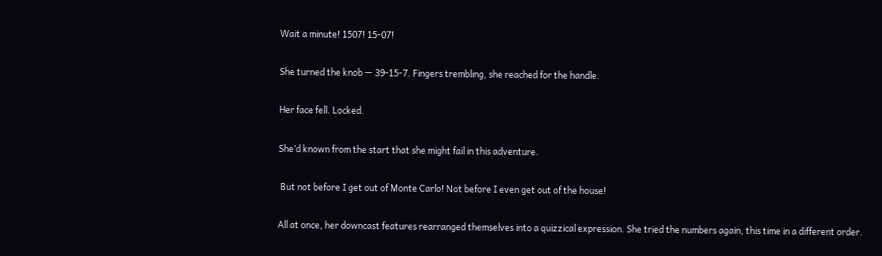Wait a minute! 1507! 15-07!

She turned the knob — 39-15-7. Fingers trembling, she reached for the handle.

Her face fell. Locked.

She’d known from the start that she might fail in this adventure.

 But not before I get out of Monte Carlo! Not before I even get out of the house!

All at once, her downcast features rearranged themselves into a quizzical expression. She tried the numbers again, this time in a different order.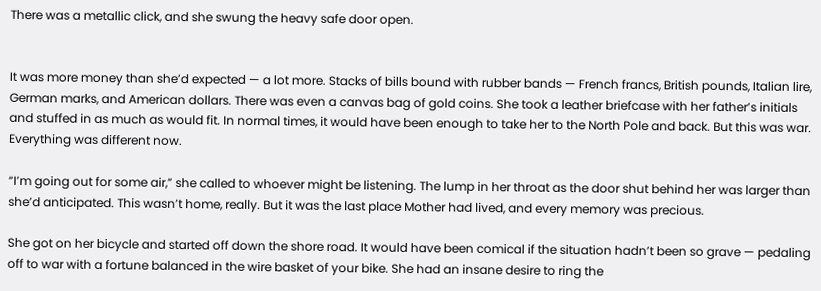There was a metallic click, and she swung the heavy safe door open.


It was more money than she’d expected — a lot more. Stacks of bills bound with rubber bands — French francs, British pounds, Italian lire, German marks, and American dollars. There was even a canvas bag of gold coins. She took a leather briefcase with her father’s initials and stuffed in as much as would fit. In normal times, it would have been enough to take her to the North Pole and back. But this was war. Everything was different now.

“I’m going out for some air,” she called to whoever might be listening. The lump in her throat as the door shut behind her was larger than she’d anticipated. This wasn’t home, really. But it was the last place Mother had lived, and every memory was precious.

She got on her bicycle and started off down the shore road. It would have been comical if the situation hadn’t been so grave — pedaling off to war with a fortune balanced in the wire basket of your bike. She had an insane desire to ring the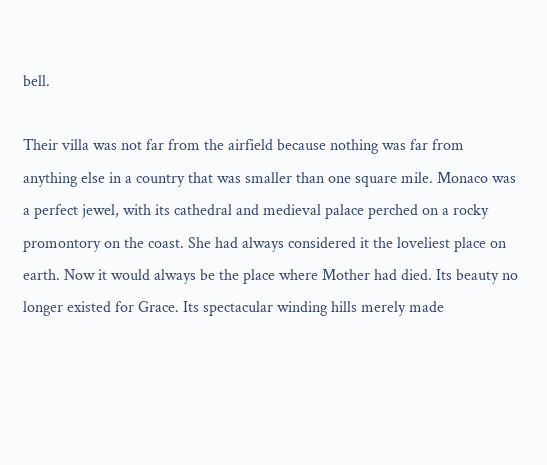bell.

Their villa was not far from the airfield because nothing was far from anything else in a country that was smaller than one square mile. Monaco was a perfect jewel, with its cathedral and medieval palace perched on a rocky promontory on the coast. She had always considered it the loveliest place on earth. Now it would always be the place where Mother had died. Its beauty no longer existed for Grace. Its spectacular winding hills merely made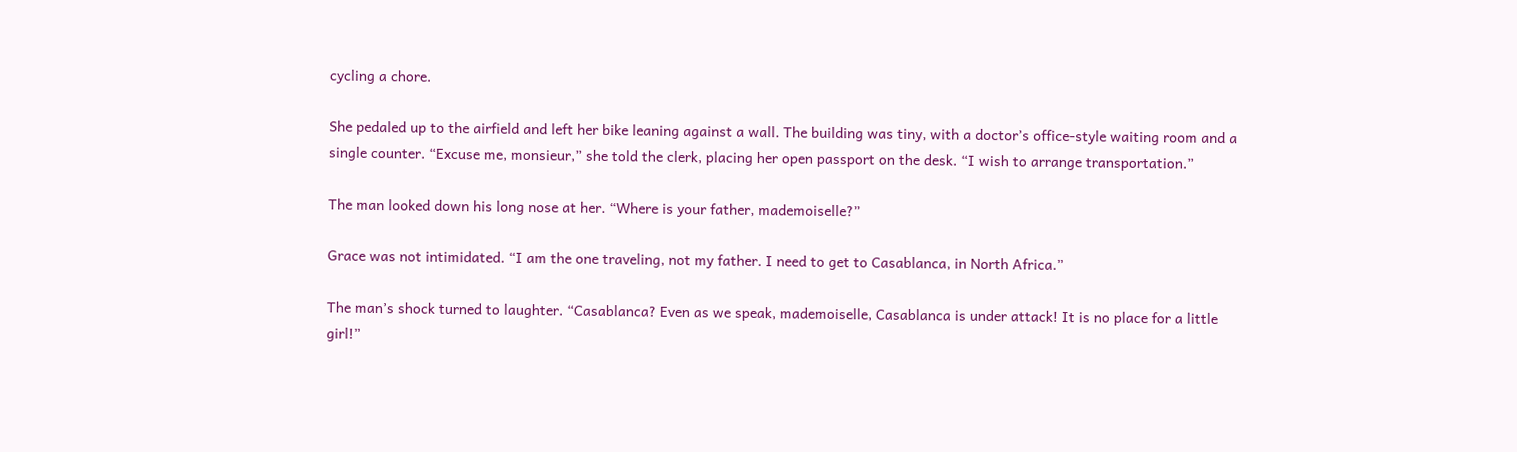cycling a chore.

She pedaled up to the airfield and left her bike leaning against a wall. The building was tiny, with a doctor’s office-style waiting room and a single counter. “Excuse me, monsieur,” she told the clerk, placing her open passport on the desk. “I wish to arrange transportation.”

The man looked down his long nose at her. “Where is your father, mademoiselle?”

Grace was not intimidated. “I am the one traveling, not my father. I need to get to Casablanca, in North Africa.”

The man’s shock turned to laughter. “Casablanca? Even as we speak, mademoiselle, Casablanca is under attack! It is no place for a little girl!”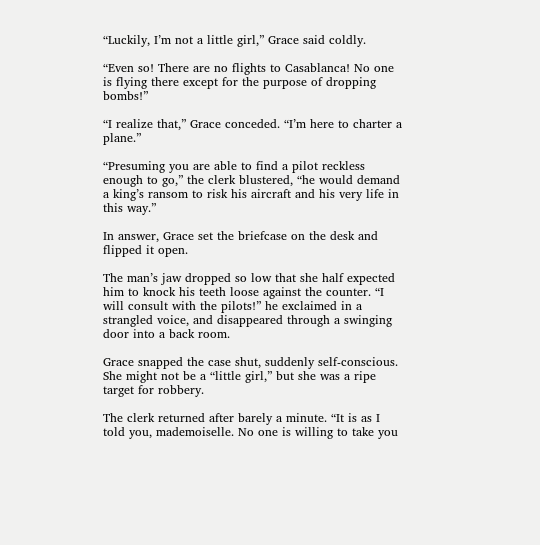“Luckily, I’m not a little girl,” Grace said coldly.

“Even so! There are no flights to Casablanca! No one is flying there except for the purpose of dropping bombs!”

“I realize that,” Grace conceded. “I’m here to charter a plane.”

“Presuming you are able to find a pilot reckless enough to go,” the clerk blustered, “he would demand a king’s ransom to risk his aircraft and his very life in this way.”

In answer, Grace set the briefcase on the desk and flipped it open.

The man’s jaw dropped so low that she half expected him to knock his teeth loose against the counter. “I will consult with the pilots!” he exclaimed in a strangled voice, and disappeared through a swinging door into a back room.

Grace snapped the case shut, suddenly self-conscious. She might not be a “little girl,” but she was a ripe target for robbery.

The clerk returned after barely a minute. “It is as I told you, mademoiselle. No one is willing to take you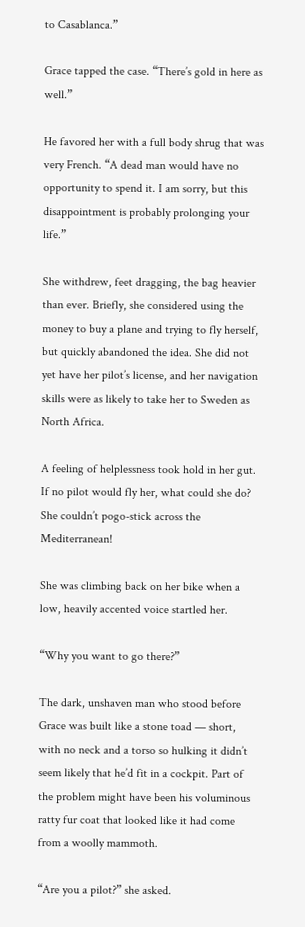to Casablanca.”

Grace tapped the case. “There’s gold in here as well.”

He favored her with a full body shrug that was very French. “A dead man would have no opportunity to spend it. I am sorry, but this disappointment is probably prolonging your life.”

She withdrew, feet dragging, the bag heavier than ever. Briefly, she considered using the money to buy a plane and trying to fly herself, but quickly abandoned the idea. She did not yet have her pilot’s license, and her navigation skills were as likely to take her to Sweden as North Africa.

A feeling of helplessness took hold in her gut. If no pilot would fly her, what could she do? She couldn’t pogo-stick across the Mediterranean!

She was climbing back on her bike when a low, heavily accented voice startled her.

“Why you want to go there?”

The dark, unshaven man who stood before Grace was built like a stone toad — short, with no neck and a torso so hulking it didn’t seem likely that he’d fit in a cockpit. Part of the problem might have been his voluminous ratty fur coat that looked like it had come from a woolly mammoth.

“Are you a pilot?” she asked.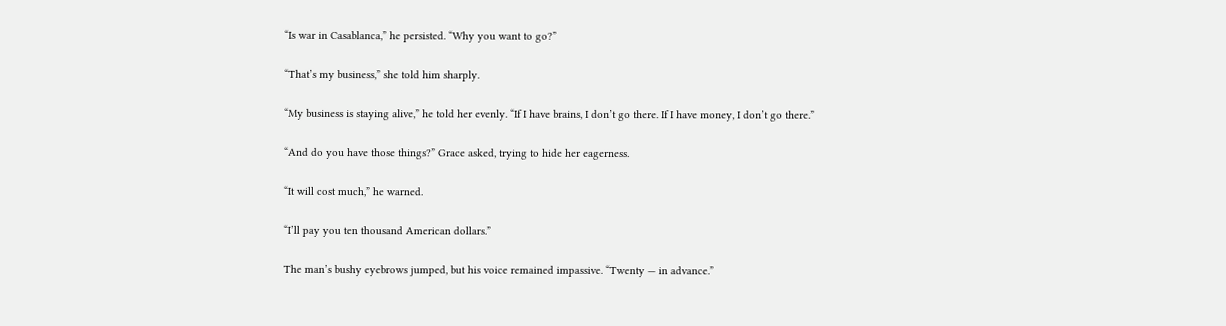“Is war in Casablanca,” he persisted. “Why you want to go?”

“That’s my business,” she told him sharply.

“My business is staying alive,” he told her evenly. “If I have brains, I don’t go there. If I have money, I don’t go there.”

“And do you have those things?” Grace asked, trying to hide her eagerness.

“It will cost much,” he warned.

“I’ll pay you ten thousand American dollars.”

The man’s bushy eyebrows jumped, but his voice remained impassive. “Twenty — in advance.”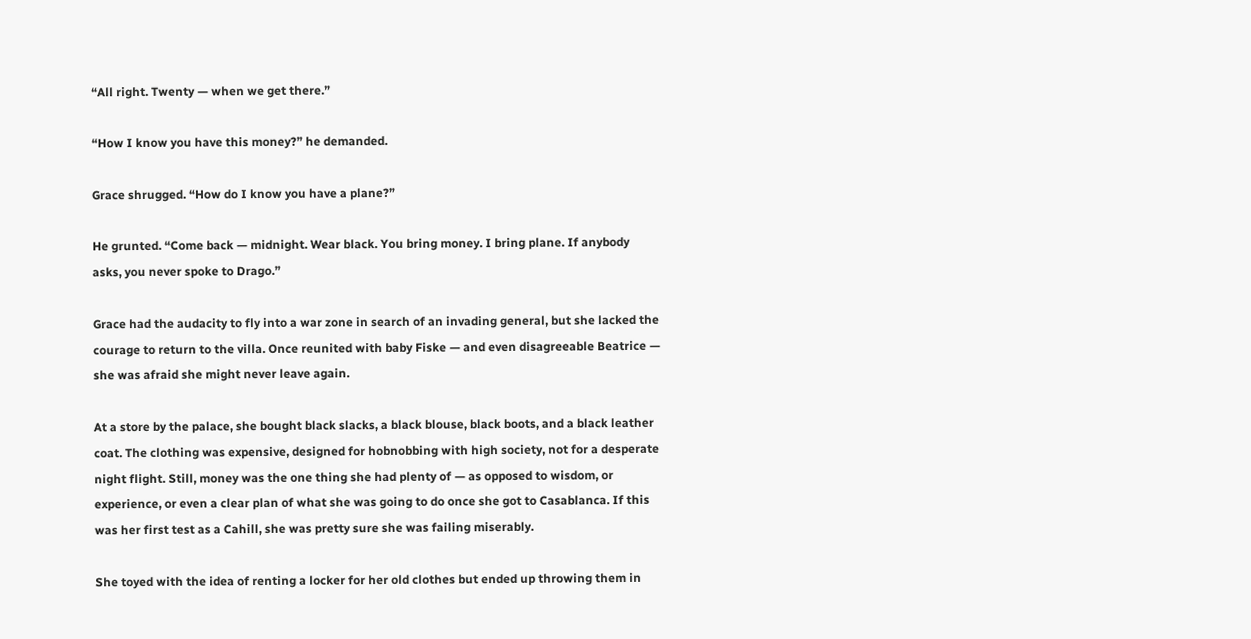“All right. Twenty — when we get there.”

“How I know you have this money?” he demanded.

Grace shrugged. “How do I know you have a plane?”

He grunted. “Come back — midnight. Wear black. You bring money. I bring plane. If anybody asks, you never spoke to Drago.”

Grace had the audacity to fly into a war zone in search of an invading general, but she lacked the courage to return to the villa. Once reunited with baby Fiske — and even disagreeable Beatrice — she was afraid she might never leave again.

At a store by the palace, she bought black slacks, a black blouse, black boots, and a black leather coat. The clothing was expensive, designed for hobnobbing with high society, not for a desperate night flight. Still, money was the one thing she had plenty of — as opposed to wisdom, or experience, or even a clear plan of what she was going to do once she got to Casablanca. If this was her first test as a Cahill, she was pretty sure she was failing miserably.

She toyed with the idea of renting a locker for her old clothes but ended up throwing them in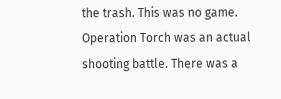the trash. This was no game. Operation Torch was an actual shooting battle. There was a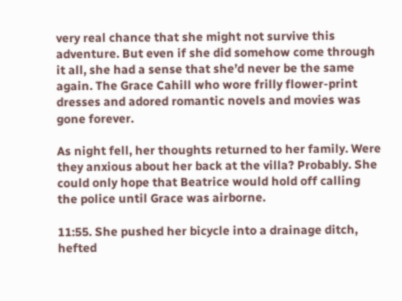very real chance that she might not survive this adventure. But even if she did somehow come through it all, she had a sense that she’d never be the same again. The Grace Cahill who wore frilly flower-print dresses and adored romantic novels and movies was gone forever.

As night fell, her thoughts returned to her family. Were they anxious about her back at the villa? Probably. She could only hope that Beatrice would hold off calling the police until Grace was airborne.

11:55. She pushed her bicycle into a drainage ditch, hefted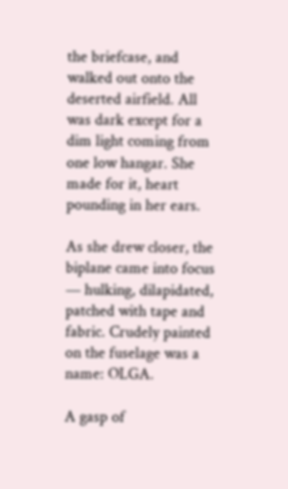the briefcase, and walked out onto the deserted airfield. All was dark except for a dim light coming from one low hangar. She made for it, heart pounding in her ears.

As she drew closer, the biplane came into focus — hulking, dilapidated, patched with tape and fabric. Crudely painted on the fuselage was a name: OLGA.

A gasp of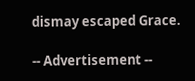dismay escaped Grace.

-- Advertisement --